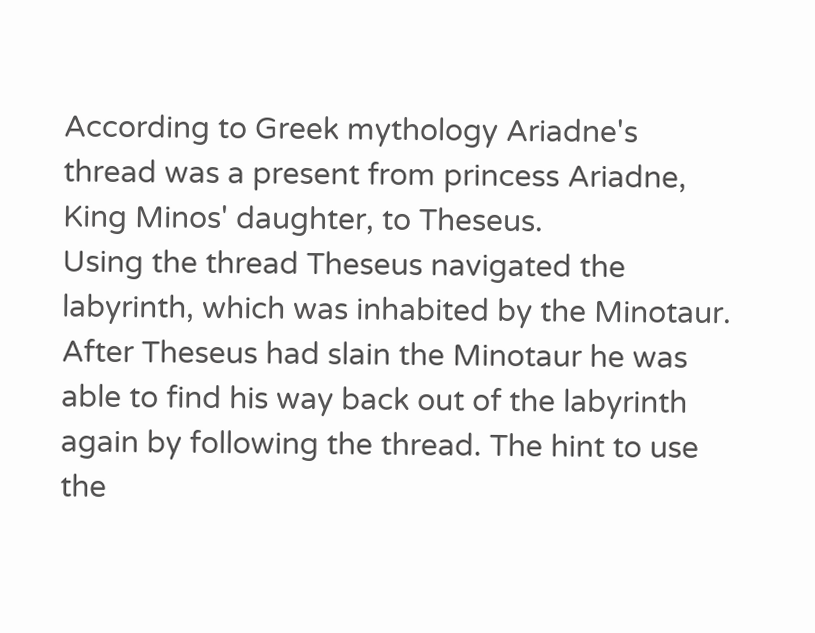According to Greek mythology Ariadne's thread was a present from princess Ariadne, King Minos' daughter, to Theseus.
Using the thread Theseus navigated the labyrinth, which was inhabited by the Minotaur. After Theseus had slain the Minotaur he was able to find his way back out of the labyrinth again by following the thread. The hint to use the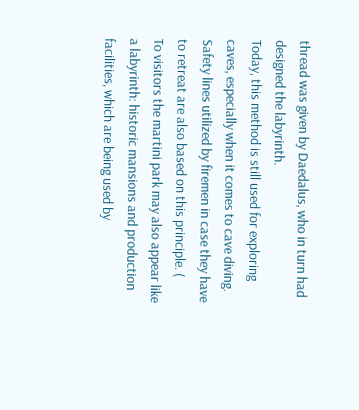thread was given by Daedalus, who in turn had designed the labyrinth.
Today, this method is still used for exploring caves, especially when it comes to cave diving. Safety lines utilized by firemen in case they have to retreat are also based on this principle. (
To visitors the martini park may also appear like a labyrinth: historic mansions and production facilities, which are being used by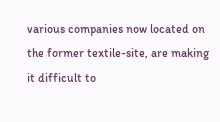various companies now located on the former textile-site, are making it difficult to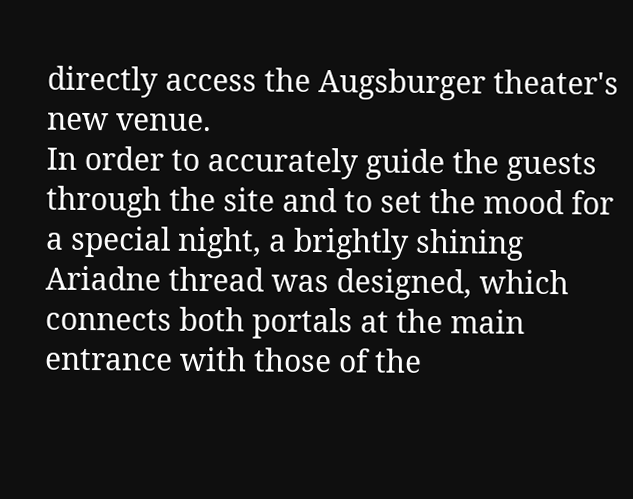directly access the Augsburger theater's new venue.
In order to accurately guide the guests through the site and to set the mood for a special night, a brightly shining Ariadne thread was designed, which connects both portals at the main entrance with those of the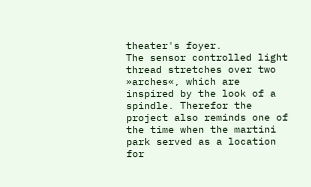theater's foyer.
The sensor controlled light thread stretches over two »arches«, which are inspired by the look of a spindle. Therefor the project also reminds one of the time when the martini park served as a location for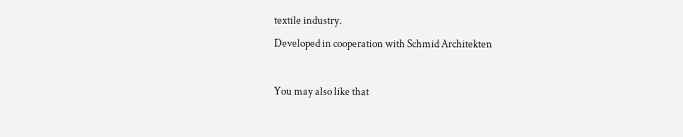textile industry.
Developed in cooperation with Schmid Architekten

You may also like that